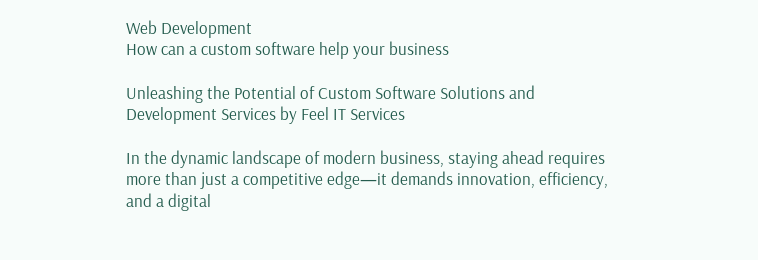Web Development
How can a custom software help your business

Unleashing the Potential of Custom Software Solutions and Development Services by Feel IT Services

In the dynamic landscape of modern business, staying ahead requires more than just a competitive edge—it demands innovation, efficiency, and a digital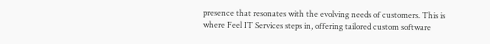presence that resonates with the evolving needs of customers. This is where Feel IT Services steps in, offering tailored custom software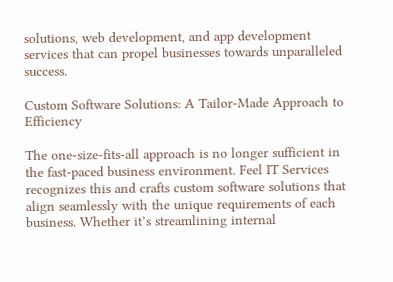solutions, web development, and app development services that can propel businesses towards unparalleled success.

Custom Software Solutions: A Tailor-Made Approach to Efficiency

The one-size-fits-all approach is no longer sufficient in the fast-paced business environment. Feel IT Services recognizes this and crafts custom software solutions that align seamlessly with the unique requirements of each business. Whether it’s streamlining internal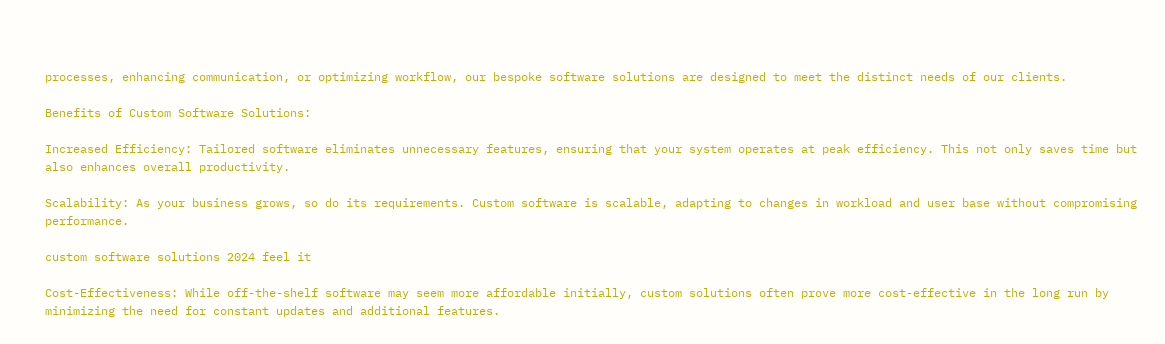processes, enhancing communication, or optimizing workflow, our bespoke software solutions are designed to meet the distinct needs of our clients.

Benefits of Custom Software Solutions:

Increased Efficiency: Tailored software eliminates unnecessary features, ensuring that your system operates at peak efficiency. This not only saves time but also enhances overall productivity.

Scalability: As your business grows, so do its requirements. Custom software is scalable, adapting to changes in workload and user base without compromising performance.

custom software solutions 2024 feel it

Cost-Effectiveness: While off-the-shelf software may seem more affordable initially, custom solutions often prove more cost-effective in the long run by minimizing the need for constant updates and additional features.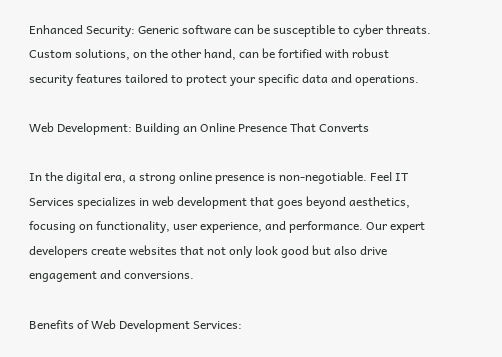Enhanced Security: Generic software can be susceptible to cyber threats. Custom solutions, on the other hand, can be fortified with robust security features tailored to protect your specific data and operations.

Web Development: Building an Online Presence That Converts

In the digital era, a strong online presence is non-negotiable. Feel IT Services specializes in web development that goes beyond aesthetics, focusing on functionality, user experience, and performance. Our expert developers create websites that not only look good but also drive engagement and conversions.

Benefits of Web Development Services: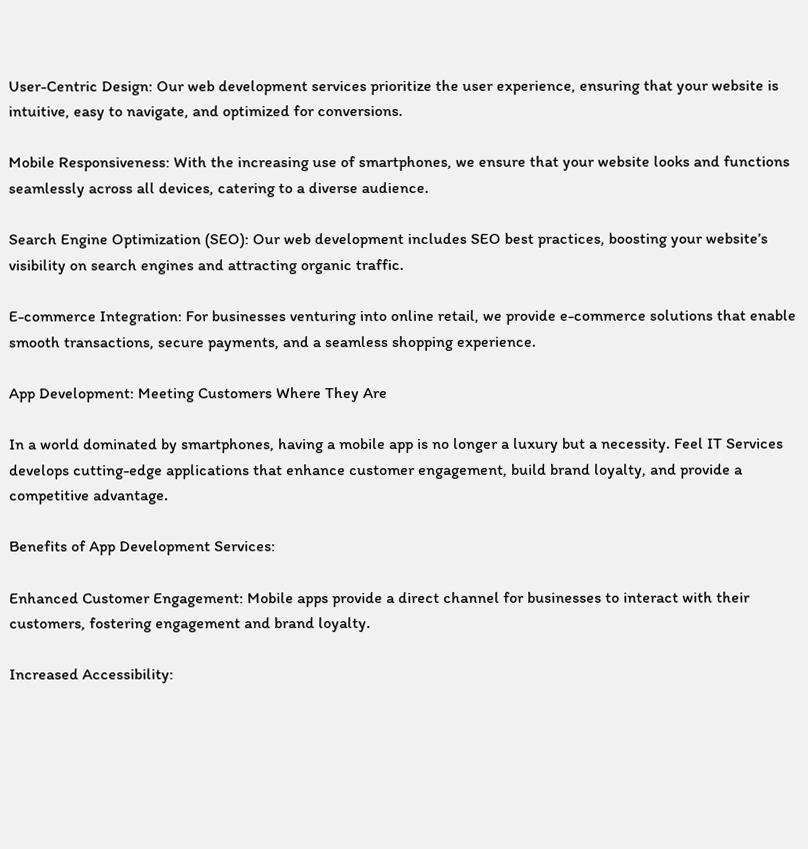User-Centric Design: Our web development services prioritize the user experience, ensuring that your website is intuitive, easy to navigate, and optimized for conversions.

Mobile Responsiveness: With the increasing use of smartphones, we ensure that your website looks and functions seamlessly across all devices, catering to a diverse audience.

Search Engine Optimization (SEO): Our web development includes SEO best practices, boosting your website’s visibility on search engines and attracting organic traffic.

E-commerce Integration: For businesses venturing into online retail, we provide e-commerce solutions that enable smooth transactions, secure payments, and a seamless shopping experience.

App Development: Meeting Customers Where They Are

In a world dominated by smartphones, having a mobile app is no longer a luxury but a necessity. Feel IT Services develops cutting-edge applications that enhance customer engagement, build brand loyalty, and provide a competitive advantage.

Benefits of App Development Services:

Enhanced Customer Engagement: Mobile apps provide a direct channel for businesses to interact with their customers, fostering engagement and brand loyalty.

Increased Accessibility: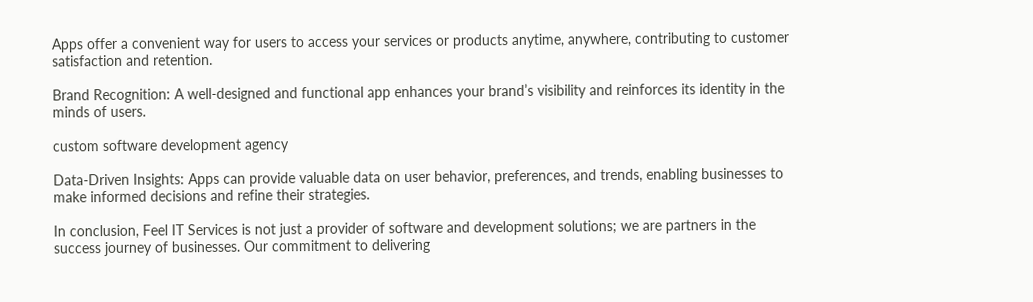Apps offer a convenient way for users to access your services or products anytime, anywhere, contributing to customer satisfaction and retention.

Brand Recognition: A well-designed and functional app enhances your brand’s visibility and reinforces its identity in the minds of users.

custom software development agency

Data-Driven Insights: Apps can provide valuable data on user behavior, preferences, and trends, enabling businesses to make informed decisions and refine their strategies.

In conclusion, Feel IT Services is not just a provider of software and development solutions; we are partners in the success journey of businesses. Our commitment to delivering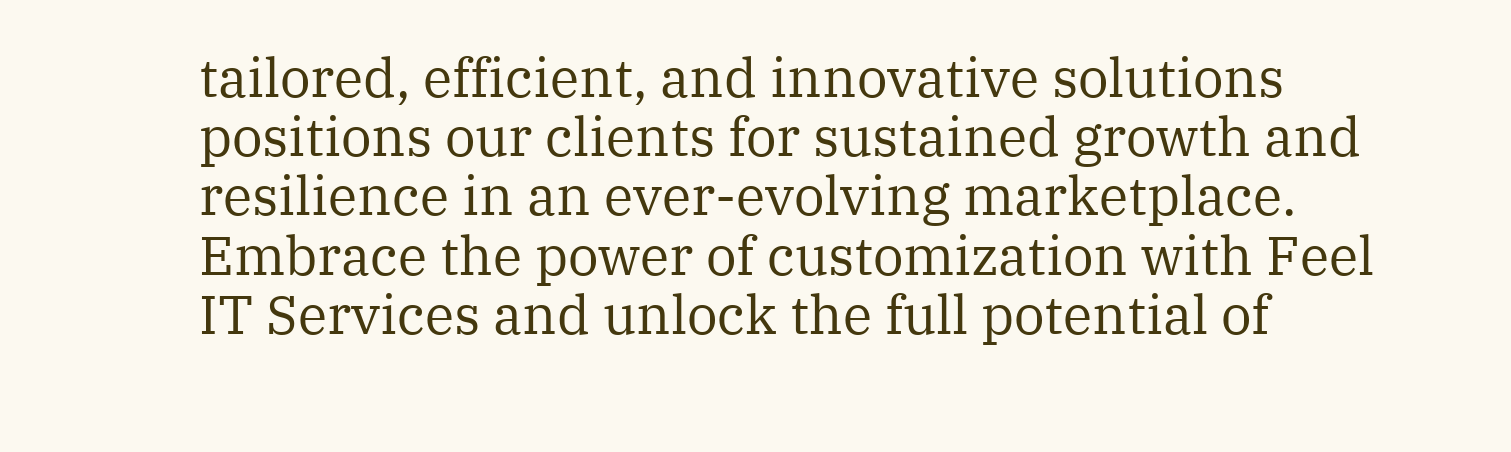tailored, efficient, and innovative solutions positions our clients for sustained growth and resilience in an ever-evolving marketplace. Embrace the power of customization with Feel IT Services and unlock the full potential of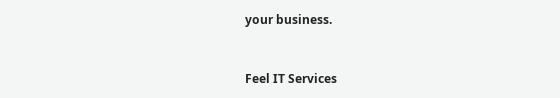your business.


Feel IT Services